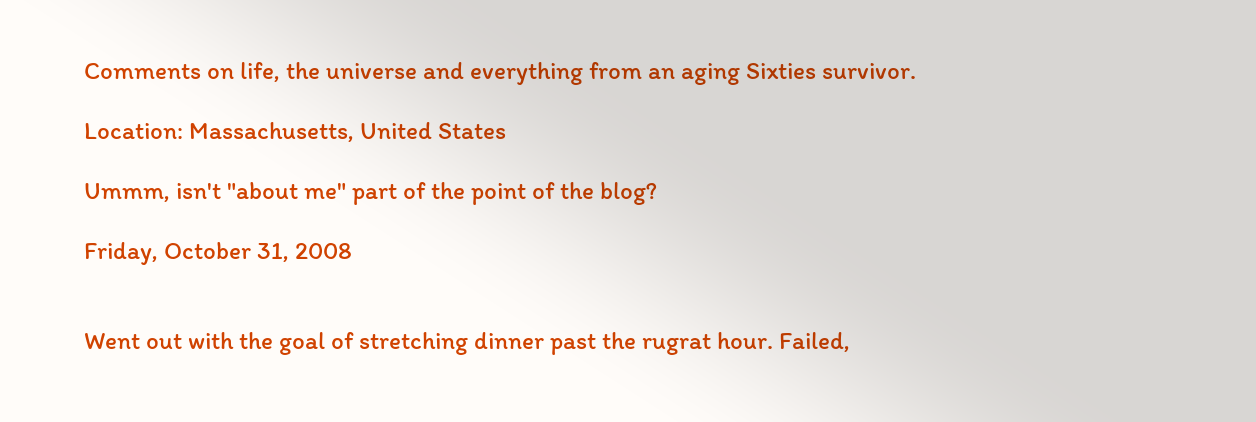Comments on life, the universe and everything from an aging Sixties survivor.

Location: Massachusetts, United States

Ummm, isn't "about me" part of the point of the blog?

Friday, October 31, 2008


Went out with the goal of stretching dinner past the rugrat hour. Failed,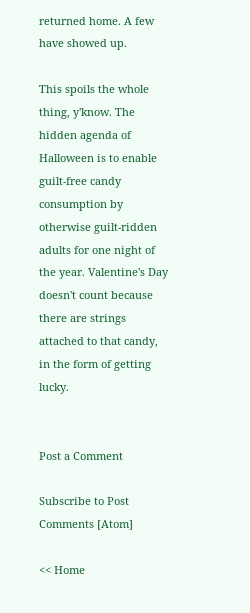returned home. A few have showed up.

This spoils the whole thing, y'know. The hidden agenda of Halloween is to enable guilt-free candy consumption by otherwise guilt-ridden adults for one night of the year. Valentine's Day doesn't count because there are strings attached to that candy, in the form of getting lucky.


Post a Comment

Subscribe to Post Comments [Atom]

<< Home